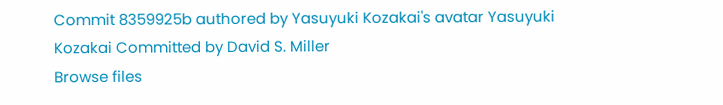Commit 8359925b authored by Yasuyuki Kozakai's avatar Yasuyuki Kozakai Committed by David S. Miller
Browse files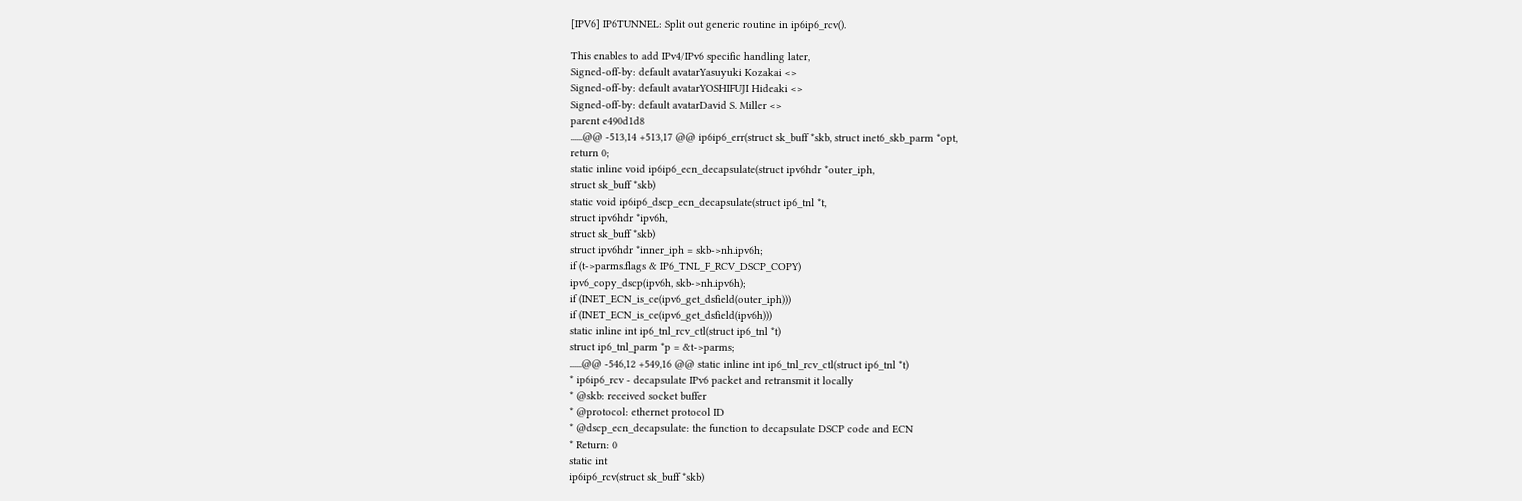[IPV6] IP6TUNNEL: Split out generic routine in ip6ip6_rcv().

This enables to add IPv4/IPv6 specific handling later,
Signed-off-by: default avatarYasuyuki Kozakai <>
Signed-off-by: default avatarYOSHIFUJI Hideaki <>
Signed-off-by: default avatarDavid S. Miller <>
parent e490d1d8
......@@ -513,14 +513,17 @@ ip6ip6_err(struct sk_buff *skb, struct inet6_skb_parm *opt,
return 0;
static inline void ip6ip6_ecn_decapsulate(struct ipv6hdr *outer_iph,
struct sk_buff *skb)
static void ip6ip6_dscp_ecn_decapsulate(struct ip6_tnl *t,
struct ipv6hdr *ipv6h,
struct sk_buff *skb)
struct ipv6hdr *inner_iph = skb->nh.ipv6h;
if (t->parms.flags & IP6_TNL_F_RCV_DSCP_COPY)
ipv6_copy_dscp(ipv6h, skb->nh.ipv6h);
if (INET_ECN_is_ce(ipv6_get_dsfield(outer_iph)))
if (INET_ECN_is_ce(ipv6_get_dsfield(ipv6h)))
static inline int ip6_tnl_rcv_ctl(struct ip6_tnl *t)
struct ip6_tnl_parm *p = &t->parms;
......@@ -546,12 +549,16 @@ static inline int ip6_tnl_rcv_ctl(struct ip6_tnl *t)
* ip6ip6_rcv - decapsulate IPv6 packet and retransmit it locally
* @skb: received socket buffer
* @protocol: ethernet protocol ID
* @dscp_ecn_decapsulate: the function to decapsulate DSCP code and ECN
* Return: 0
static int
ip6ip6_rcv(struct sk_buff *skb)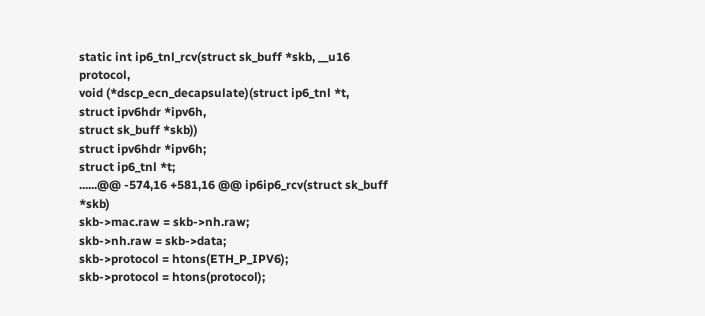static int ip6_tnl_rcv(struct sk_buff *skb, __u16 protocol,
void (*dscp_ecn_decapsulate)(struct ip6_tnl *t,
struct ipv6hdr *ipv6h,
struct sk_buff *skb))
struct ipv6hdr *ipv6h;
struct ip6_tnl *t;
......@@ -574,16 +581,16 @@ ip6ip6_rcv(struct sk_buff *skb)
skb->mac.raw = skb->nh.raw;
skb->nh.raw = skb->data;
skb->protocol = htons(ETH_P_IPV6);
skb->protocol = htons(protocol);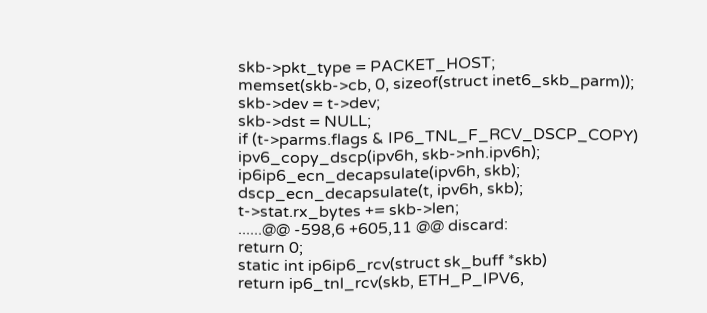skb->pkt_type = PACKET_HOST;
memset(skb->cb, 0, sizeof(struct inet6_skb_parm));
skb->dev = t->dev;
skb->dst = NULL;
if (t->parms.flags & IP6_TNL_F_RCV_DSCP_COPY)
ipv6_copy_dscp(ipv6h, skb->nh.ipv6h);
ip6ip6_ecn_decapsulate(ipv6h, skb);
dscp_ecn_decapsulate(t, ipv6h, skb);
t->stat.rx_bytes += skb->len;
......@@ -598,6 +605,11 @@ discard:
return 0;
static int ip6ip6_rcv(struct sk_buff *skb)
return ip6_tnl_rcv(skb, ETH_P_IPV6,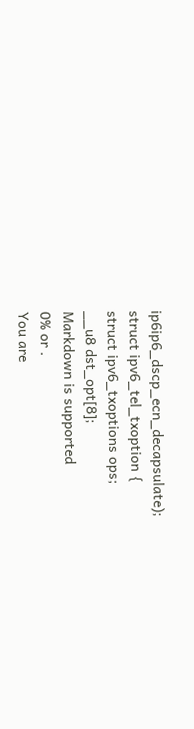ip6ip6_dscp_ecn_decapsulate);
struct ipv6_tel_txoption {
struct ipv6_txoptions ops;
__u8 dst_opt[8];
Markdown is supported
0% or .
You are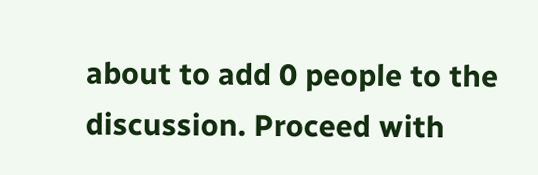about to add 0 people to the discussion. Proceed with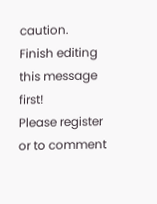caution.
Finish editing this message first!
Please register or to comment